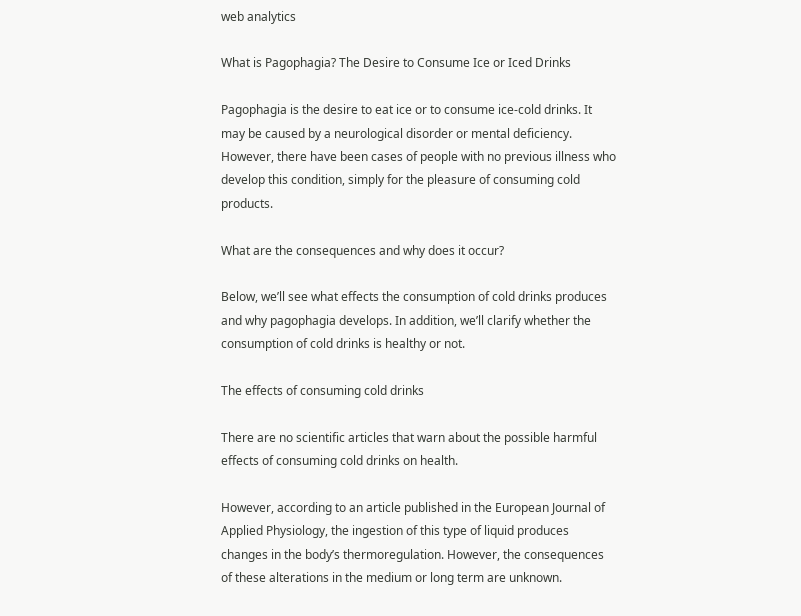web analytics

What is Pagophagia? The Desire to Consume Ice or Iced Drinks

Pagophagia is the desire to eat ice or to consume ice-cold drinks. It may be caused by a neurological disorder or mental deficiency. However, there have been cases of people with no previous illness who develop this condition, simply for the pleasure of consuming cold products.

What are the consequences and why does it occur?

Below, we’ll see what effects the consumption of cold drinks produces and why pagophagia develops. In addition, we’ll clarify whether the consumption of cold drinks is healthy or not.

The effects of consuming cold drinks

There are no scientific articles that warn about the possible harmful effects of consuming cold drinks on health.

However, according to an article published in the European Journal of Applied Physiology, the ingestion of this type of liquid produces changes in the body’s thermoregulation. However, the consequences of these alterations in the medium or long term are unknown.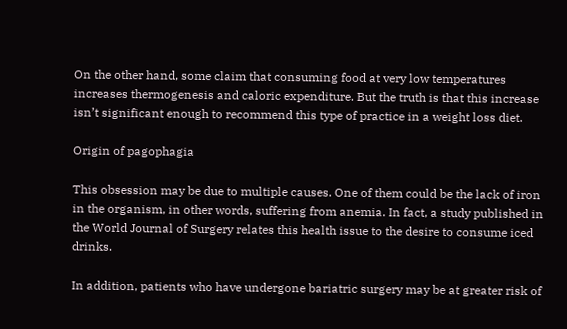On the other hand, some claim that consuming food at very low temperatures increases thermogenesis and caloric expenditure. But the truth is that this increase isn’t significant enough to recommend this type of practice in a weight loss diet.

Origin of pagophagia

This obsession may be due to multiple causes. One of them could be the lack of iron in the organism, in other words, suffering from anemia. In fact, a study published in the World Journal of Surgery relates this health issue to the desire to consume iced drinks.

In addition, patients who have undergone bariatric surgery may be at greater risk of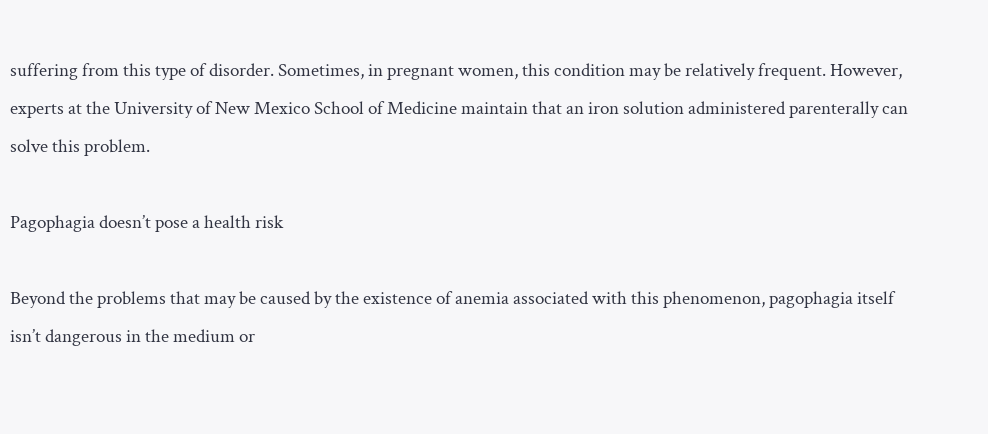suffering from this type of disorder. Sometimes, in pregnant women, this condition may be relatively frequent. However, experts at the University of New Mexico School of Medicine maintain that an iron solution administered parenterally can solve this problem.

Pagophagia doesn’t pose a health risk

Beyond the problems that may be caused by the existence of anemia associated with this phenomenon, pagophagia itself isn’t dangerous in the medium or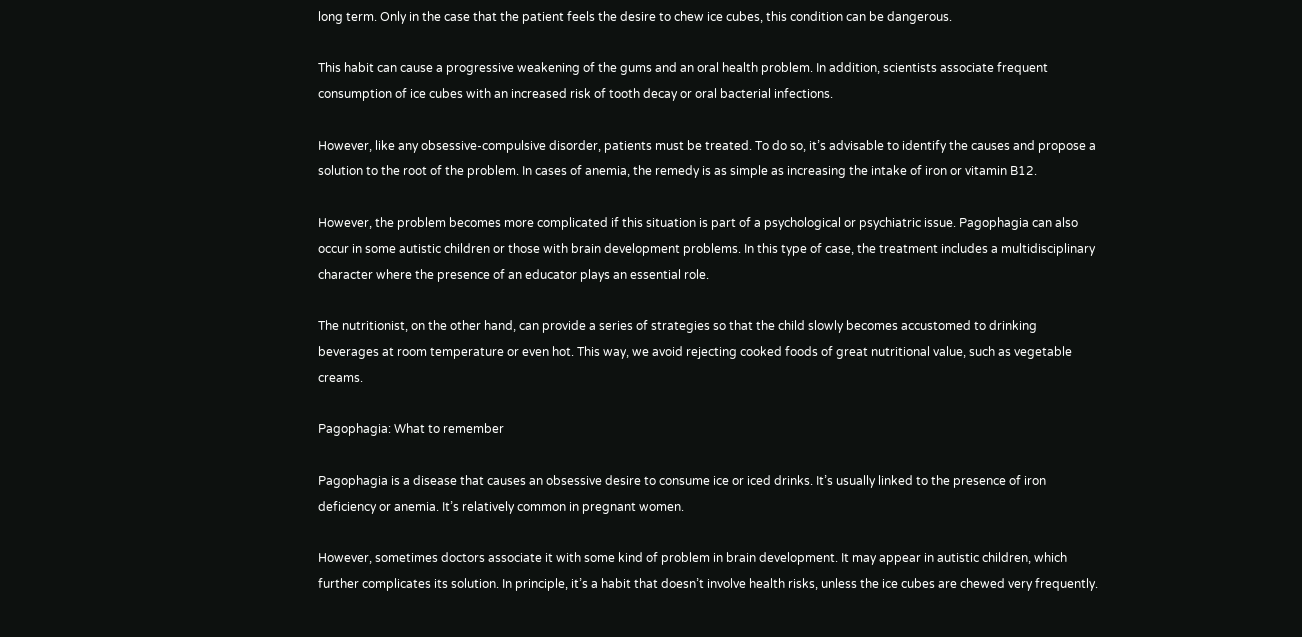long term. Only in the case that the patient feels the desire to chew ice cubes, this condition can be dangerous.

This habit can cause a progressive weakening of the gums and an oral health problem. In addition, scientists associate frequent consumption of ice cubes with an increased risk of tooth decay or oral bacterial infections.

However, like any obsessive-compulsive disorder, patients must be treated. To do so, it’s advisable to identify the causes and propose a solution to the root of the problem. In cases of anemia, the remedy is as simple as increasing the intake of iron or vitamin B12.

However, the problem becomes more complicated if this situation is part of a psychological or psychiatric issue. Pagophagia can also occur in some autistic children or those with brain development problems. In this type of case, the treatment includes a multidisciplinary character where the presence of an educator plays an essential role.

The nutritionist, on the other hand, can provide a series of strategies so that the child slowly becomes accustomed to drinking beverages at room temperature or even hot. This way, we avoid rejecting cooked foods of great nutritional value, such as vegetable creams.

Pagophagia: What to remember

Pagophagia is a disease that causes an obsessive desire to consume ice or iced drinks. It’s usually linked to the presence of iron deficiency or anemia. It’s relatively common in pregnant women.

However, sometimes doctors associate it with some kind of problem in brain development. It may appear in autistic children, which further complicates its solution. In principle, it’s a habit that doesn’t involve health risks, unless the ice cubes are chewed very frequently.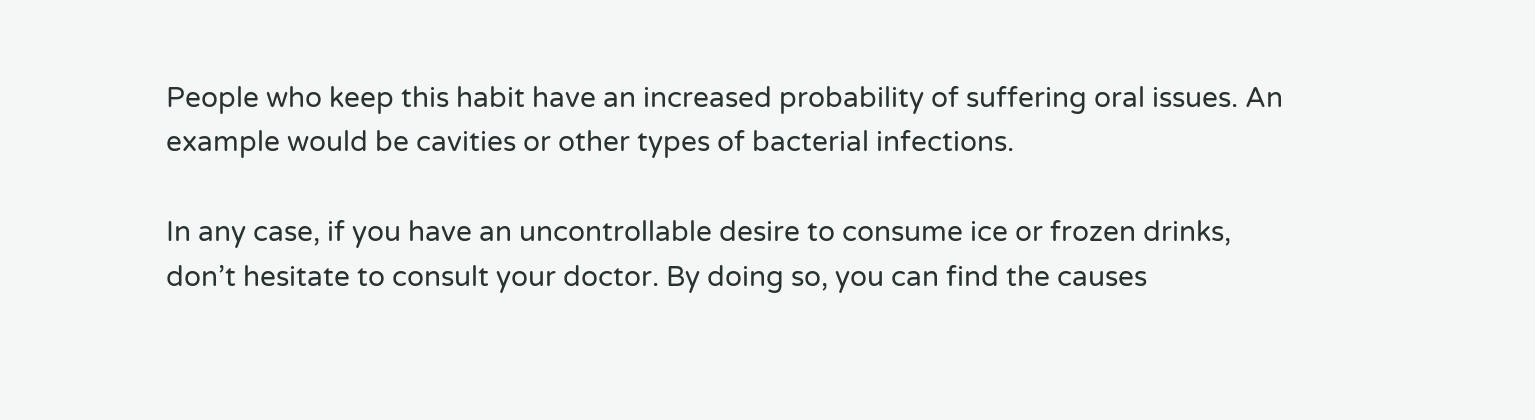People who keep this habit have an increased probability of suffering oral issues. An example would be cavities or other types of bacterial infections.

In any case, if you have an uncontrollable desire to consume ice or frozen drinks, don’t hesitate to consult your doctor. By doing so, you can find the causes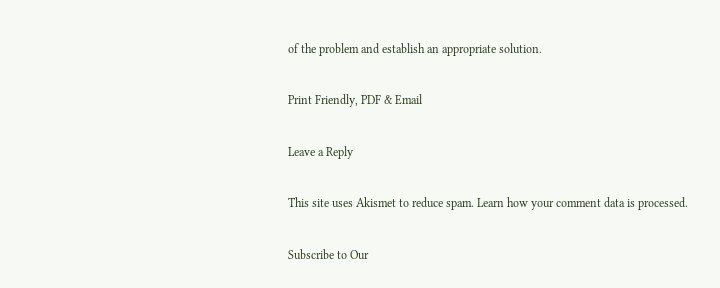of the problem and establish an appropriate solution.

Print Friendly, PDF & Email

Leave a Reply

This site uses Akismet to reduce spam. Learn how your comment data is processed.

Subscribe to Our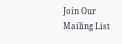Join Our Mailing List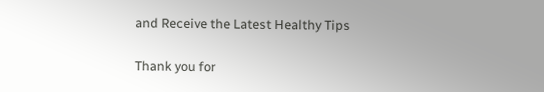and Receive the Latest Healthy Tips

Thank you for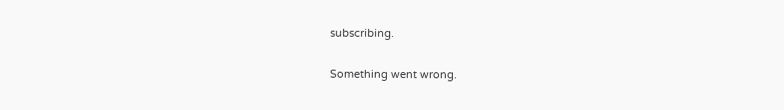subscribing.

Something went wrong.